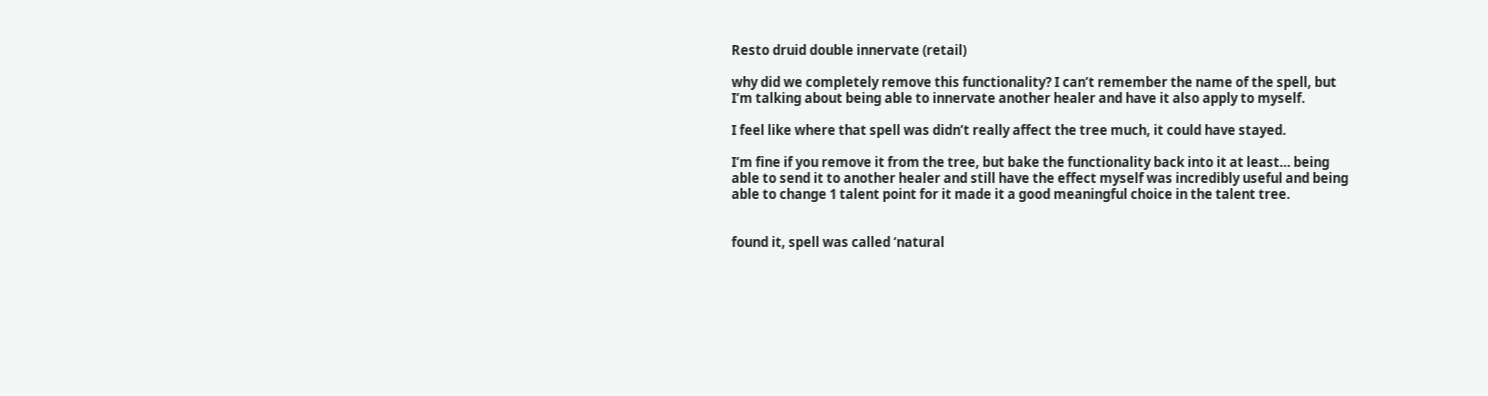Resto druid double innervate (retail)

why did we completely remove this functionality? I can’t remember the name of the spell, but I’m talking about being able to innervate another healer and have it also apply to myself.

I feel like where that spell was didn’t really affect the tree much, it could have stayed.

I’m fine if you remove it from the tree, but bake the functionality back into it at least… being able to send it to another healer and still have the effect myself was incredibly useful and being able to change 1 talent point for it made it a good meaningful choice in the talent tree.


found it, spell was called ‘natural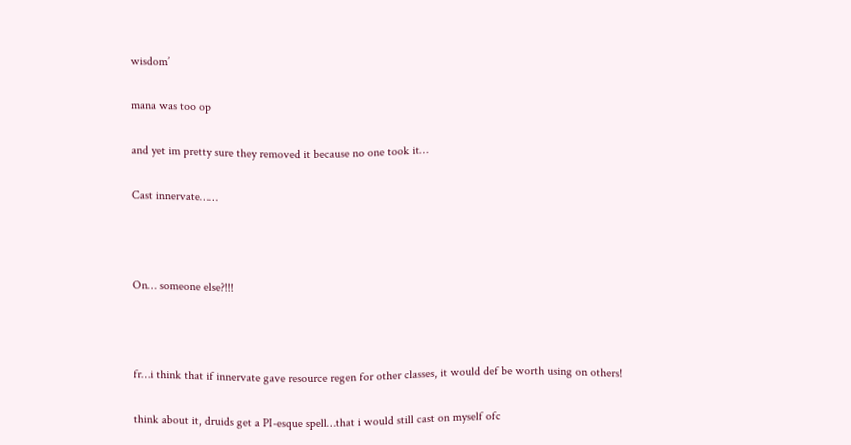wisdom’

mana was too op

and yet im pretty sure they removed it because no one took it…

Cast innervate……



On… someone else?!!!



fr…i think that if innervate gave resource regen for other classes, it would def be worth using on others!

think about it, druids get a PI-esque spell…that i would still cast on myself ofc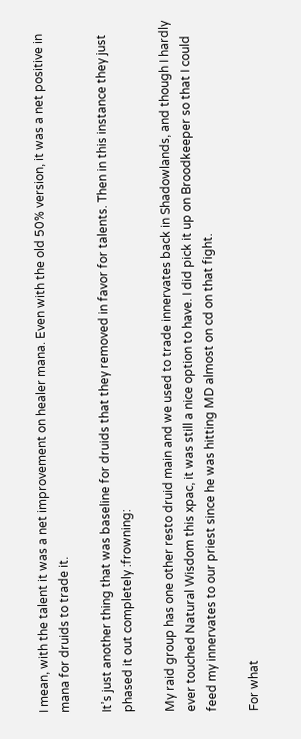I mean, with the talent it was a net improvement on healer mana. Even with the old 50% version, it was a net positive in mana for druids to trade it.

It’s just another thing that was baseline for druids that they removed in favor for talents. Then in this instance they just phased it out completely :frowning:

My raid group has one other resto druid main and we used to trade innervates back in Shadowlands, and though I hardly ever touched Natural Wisdom this xpac, it was still a nice option to have. I did pick it up on Broodkeeper so that I could feed my innervates to our priest since he was hitting MD almost on cd on that fight.

For what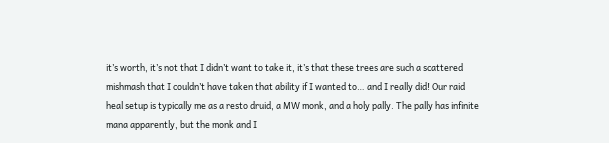it’s worth, it’s not that I didn’t want to take it, it’s that these trees are such a scattered mishmash that I couldn’t have taken that ability if I wanted to… and I really did! Our raid heal setup is typically me as a resto druid, a MW monk, and a holy pally. The pally has infinite mana apparently, but the monk and I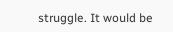struggle. It would be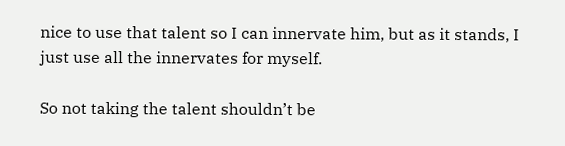nice to use that talent so I can innervate him, but as it stands, I just use all the innervates for myself.

So not taking the talent shouldn’t be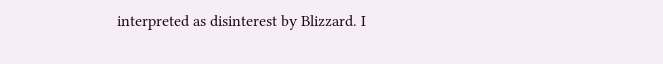interpreted as disinterest by Blizzard. I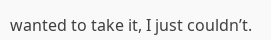wanted to take it, I just couldn’t.